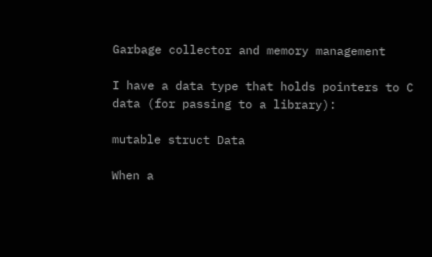Garbage collector and memory management

I have a data type that holds pointers to C data (for passing to a library):

mutable struct Data

When a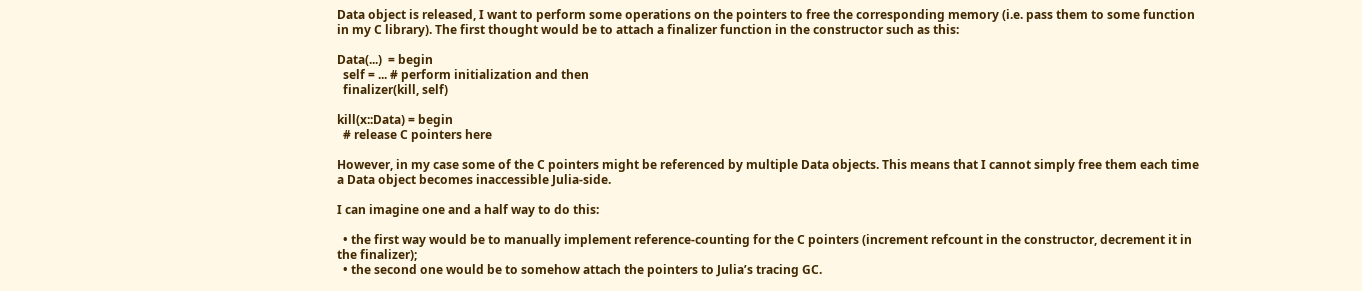Data object is released, I want to perform some operations on the pointers to free the corresponding memory (i.e. pass them to some function in my C library). The first thought would be to attach a finalizer function in the constructor such as this:

Data(...)  = begin
  self = ... # perform initialization and then
  finalizer(kill, self)

kill(x::Data) = begin
  # release C pointers here

However, in my case some of the C pointers might be referenced by multiple Data objects. This means that I cannot simply free them each time a Data object becomes inaccessible Julia-side.

I can imagine one and a half way to do this:

  • the first way would be to manually implement reference-counting for the C pointers (increment refcount in the constructor, decrement it in the finalizer);
  • the second one would be to somehow attach the pointers to Julia’s tracing GC.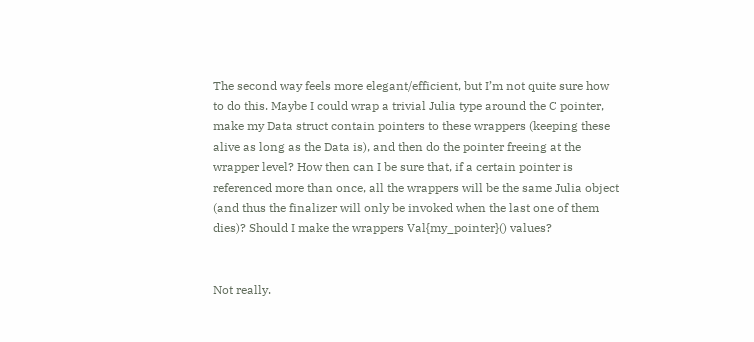The second way feels more elegant/efficient, but I’m not quite sure how to do this. Maybe I could wrap a trivial Julia type around the C pointer, make my Data struct contain pointers to these wrappers (keeping these alive as long as the Data is), and then do the pointer freeing at the wrapper level? How then can I be sure that, if a certain pointer is referenced more than once, all the wrappers will be the same Julia object (and thus the finalizer will only be invoked when the last one of them dies)? Should I make the wrappers Val{my_pointer}() values?


Not really.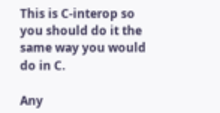This is C-interop so you should do it the same way you would do in C.

Any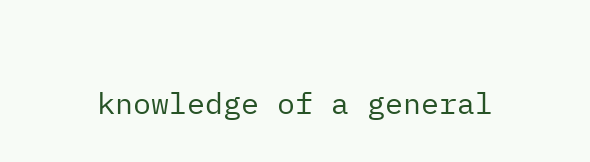knowledge of a general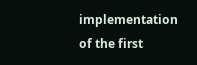implementation of the first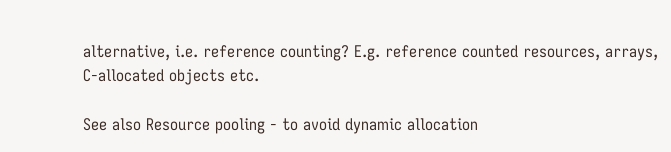alternative, i.e. reference counting? E.g. reference counted resources, arrays, C-allocated objects etc.

See also Resource pooling - to avoid dynamic allocation